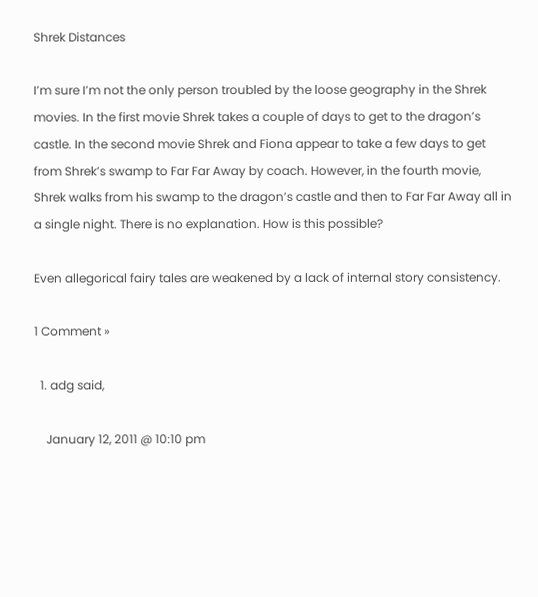Shrek Distances

I’m sure I’m not the only person troubled by the loose geography in the Shrek movies. In the first movie Shrek takes a couple of days to get to the dragon’s castle. In the second movie Shrek and Fiona appear to take a few days to get from Shrek’s swamp to Far Far Away by coach. However, in the fourth movie, Shrek walks from his swamp to the dragon’s castle and then to Far Far Away all in a single night. There is no explanation. How is this possible?

Even allegorical fairy tales are weakened by a lack of internal story consistency.

1 Comment »

  1. adg said,

    January 12, 2011 @ 10:10 pm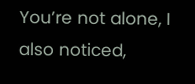You’re not alone, I also noticed,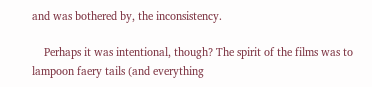and was bothered by, the inconsistency.

    Perhaps it was intentional, though? The spirit of the films was to lampoon faery tails (and everything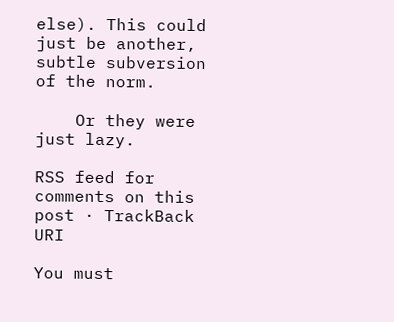else). This could just be another, subtle subversion of the norm.

    Or they were just lazy.

RSS feed for comments on this post · TrackBack URI

You must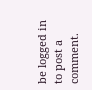be logged in to post a comment.